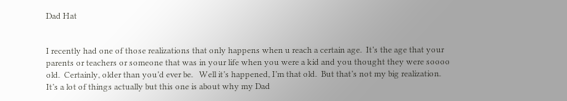Dad Hat


I recently had one of those realizations that only happens when u reach a certain age.  It’s the age that your parents or teachers or someone that was in your life when you were a kid and you thought they were soooo old.  Certainly, older than you’d ever be.   Well it’s happened, I’m that old.  But that’s not my big realization.  It’s a lot of things actually but this one is about why my Dad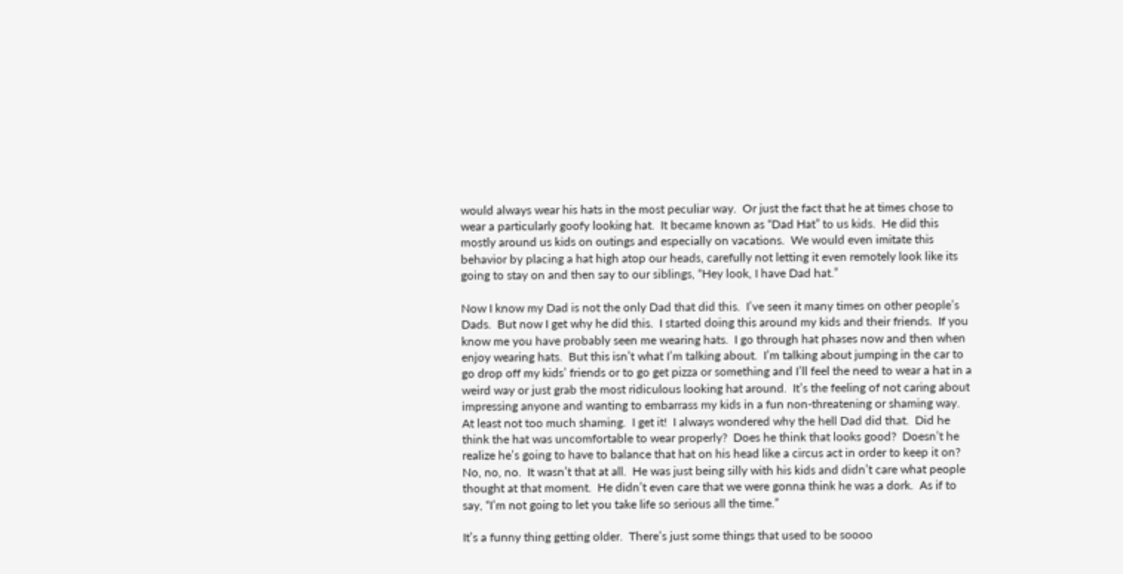would always wear his hats in the most peculiar way.  Or just the fact that he at times chose to wear a particularly goofy looking hat.  It became known as “Dad Hat” to us kids.  He did this mostly around us kids on outings and especially on vacations.  We would even imitate this behavior by placing a hat high atop our heads, carefully not letting it even remotely look like its going to stay on and then say to our siblings, “Hey look, I have Dad hat.”

Now I know my Dad is not the only Dad that did this.  I’ve seen it many times on other people’s Dads.  But now I get why he did this.  I started doing this around my kids and their friends.  If you know me you have probably seen me wearing hats.  I go through hat phases now and then when enjoy wearing hats.  But this isn’t what I’m talking about.  I’m talking about jumping in the car to go drop off my kids’ friends or to go get pizza or something and I’ll feel the need to wear a hat in a weird way or just grab the most ridiculous looking hat around.  It’s the feeling of not caring about impressing anyone and wanting to embarrass my kids in a fun non-threatening or shaming way.  At least not too much shaming.  I get it!  I always wondered why the hell Dad did that.  Did he think the hat was uncomfortable to wear properly?  Does he think that looks good?  Doesn’t he realize he’s going to have to balance that hat on his head like a circus act in order to keep it on?  No, no, no.  It wasn’t that at all.  He was just being silly with his kids and didn’t care what people thought at that moment.  He didn’t even care that we were gonna think he was a dork.  As if to say, “I’m not going to let you take life so serious all the time.”

It’s a funny thing getting older.  There’s just some things that used to be soooo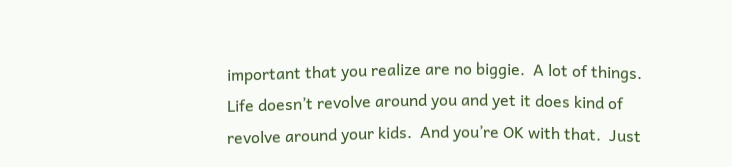important that you realize are no biggie.  A lot of things.  Life doesn’t revolve around you and yet it does kind of revolve around your kids.  And you’re OK with that.  Just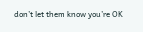don’t let them know you’re OK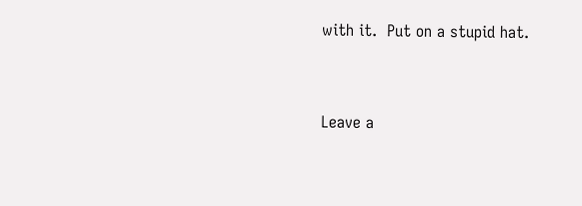with it.  Put on a stupid hat.


Leave a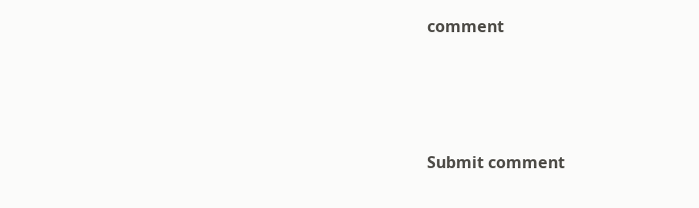comment




Submit comment